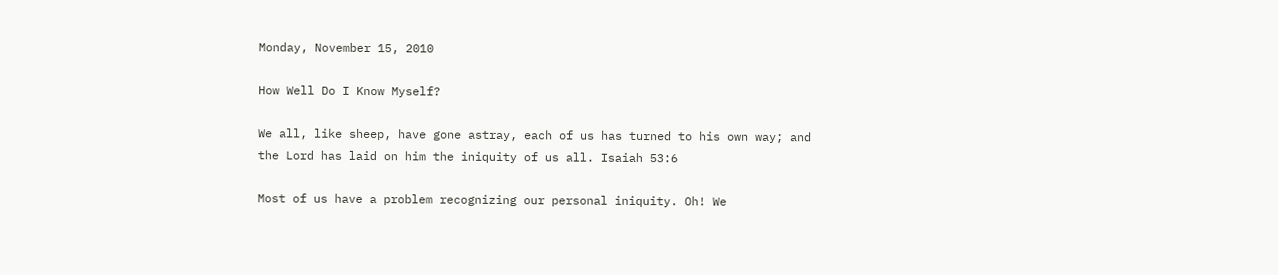Monday, November 15, 2010

How Well Do I Know Myself?

We all, like sheep, have gone astray, each of us has turned to his own way; and the Lord has laid on him the iniquity of us all. Isaiah 53:6

Most of us have a problem recognizing our personal iniquity. Oh! We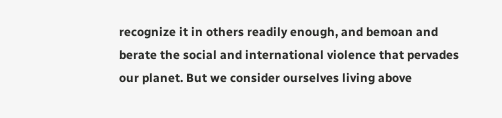recognize it in others readily enough, and bemoan and berate the social and international violence that pervades our planet. But we consider ourselves living above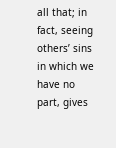all that; in fact, seeing others’ sins in which we have no part, gives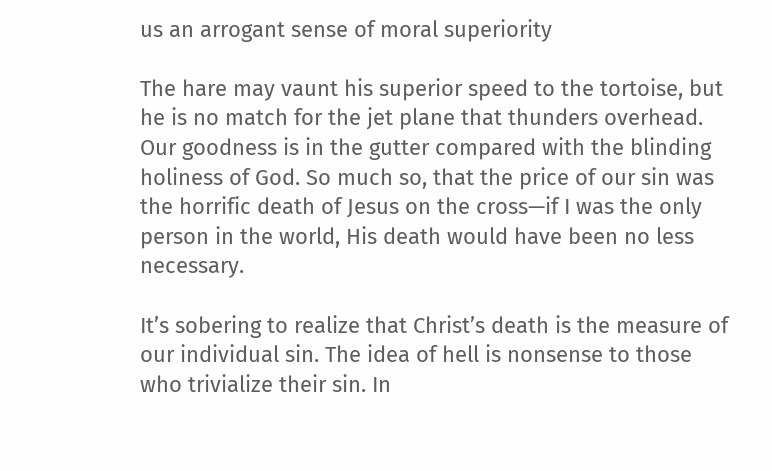us an arrogant sense of moral superiority

The hare may vaunt his superior speed to the tortoise, but he is no match for the jet plane that thunders overhead. Our goodness is in the gutter compared with the blinding holiness of God. So much so, that the price of our sin was the horrific death of Jesus on the cross—if I was the only person in the world, His death would have been no less necessary.

It’s sobering to realize that Christ’s death is the measure of our individual sin. The idea of hell is nonsense to those who trivialize their sin. In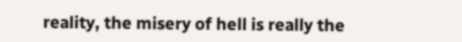reality, the misery of hell is really the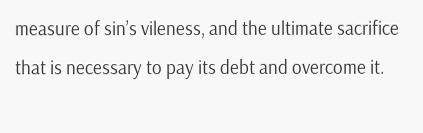measure of sin’s vileness, and the ultimate sacrifice that is necessary to pay its debt and overcome it.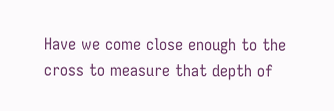Have we come close enough to the cross to measure that depth of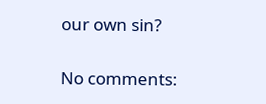our own sin?

No comments: